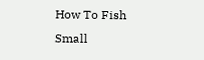How To Fish Small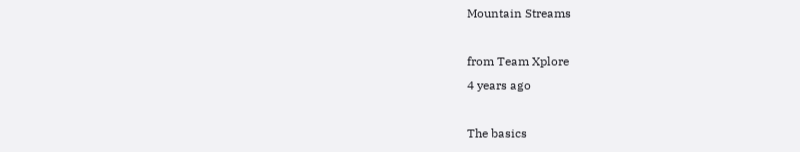Mountain Streams

from Team Xplore
4 years ago

The basics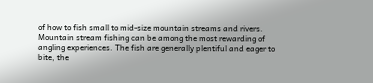of how to fish small to mid-size mountain streams and rivers. Mountain stream fishing can be among the most rewarding of angling experiences. The fish are generally plentiful and eager to bite, the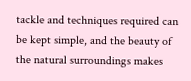tackle and techniques required can be kept simple, and the beauty of the natural surroundings makes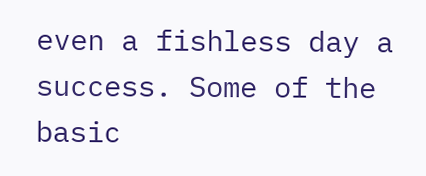even a fishless day a success. Some of the basic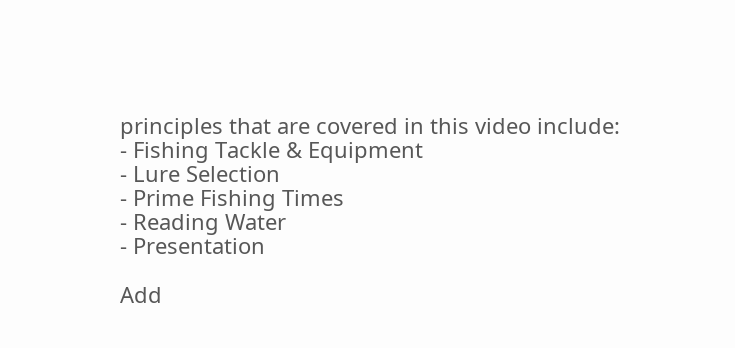principles that are covered in this video include:
- Fishing Tackle & Equipment
- Lure Selection
- Prime Fishing Times
- Reading Water
- Presentation

Add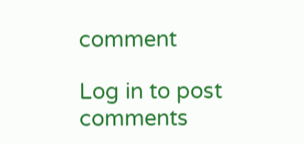comment

Log in to post comments